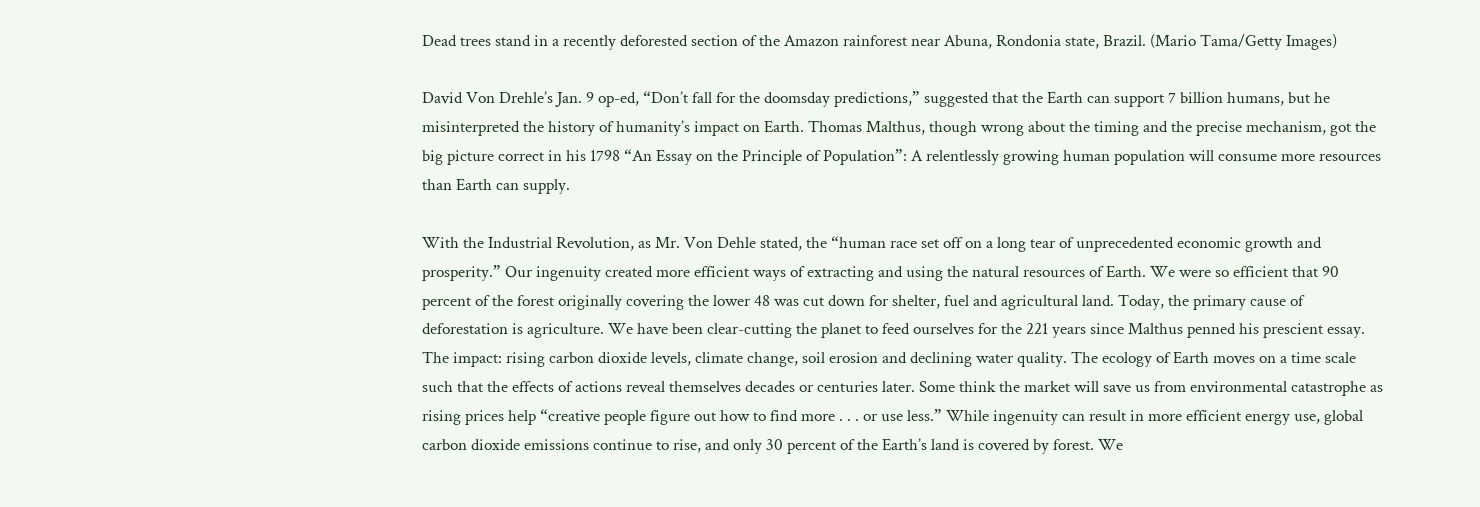Dead trees stand in a recently deforested section of the Amazon rainforest near Abuna, Rondonia state, Brazil. (Mario Tama/Getty Images)

David Von Drehle’s Jan. 9 op-ed, “Don’t fall for the doomsday predictions,” suggested that the Earth can support 7 billion humans, but he misinterpreted the history of humanity’s impact on Earth. Thomas Malthus, though wrong about the timing and the precise mechanism, got the big picture correct in his 1798 “An Essay on the Principle of Population”: A relentlessly growing human population will consume more resources than Earth can supply.

With the Industrial Revolution, as Mr. Von Dehle stated, the “human race set off on a long tear of unprecedented economic growth and prosperity.” Our ingenuity created more efficient ways of extracting and using the natural resources of Earth. We were so efficient that 90 percent of the forest originally covering the lower 48 was cut down for shelter, fuel and agricultural land. Today, the primary cause of deforestation is agriculture. We have been clear-cutting the planet to feed ourselves for the 221 years since Malthus penned his prescient essay. The impact: rising carbon dioxide levels, climate change, soil erosion and declining water quality. The ecology of Earth moves on a time scale such that the effects of actions reveal themselves decades or centuries later. Some think the market will save us from environmental catastrophe as rising prices help “creative people figure out how to find more . . . or use less.” While ingenuity can result in more efficient energy use, global carbon dioxide emissions continue to rise, and only 30 percent of the Earth’s land is covered by forest. We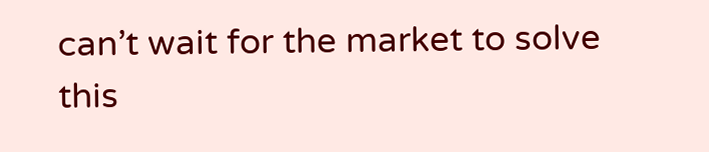can’t wait for the market to solve this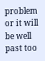problem or it will be well past too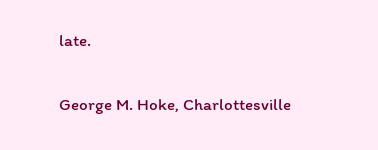late.

George M. Hoke, Charlottesville